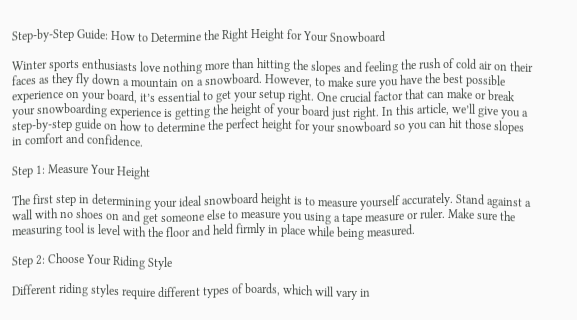Step-by-Step Guide: How to Determine the Right Height for Your Snowboard

Winter sports enthusiasts love nothing more than hitting the slopes and feeling the rush of cold air on their faces as they fly down a mountain on a snowboard. However, to make sure you have the best possible experience on your board, it’s essential to get your setup right. One crucial factor that can make or break your snowboarding experience is getting the height of your board just right. In this article, we’ll give you a step-by-step guide on how to determine the perfect height for your snowboard so you can hit those slopes in comfort and confidence.

Step 1: Measure Your Height

The first step in determining your ideal snowboard height is to measure yourself accurately. Stand against a wall with no shoes on and get someone else to measure you using a tape measure or ruler. Make sure the measuring tool is level with the floor and held firmly in place while being measured.

Step 2: Choose Your Riding Style

Different riding styles require different types of boards, which will vary in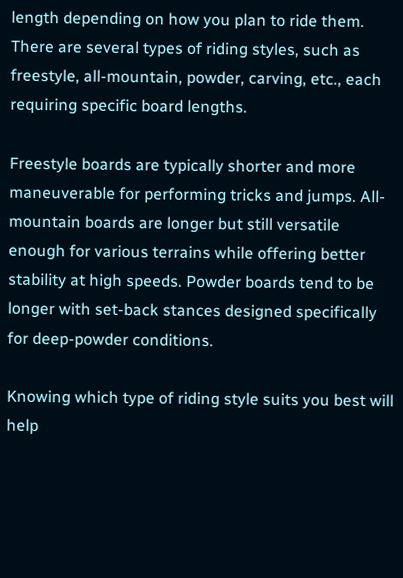length depending on how you plan to ride them. There are several types of riding styles, such as freestyle, all-mountain, powder, carving, etc., each requiring specific board lengths.

Freestyle boards are typically shorter and more maneuverable for performing tricks and jumps. All-mountain boards are longer but still versatile enough for various terrains while offering better stability at high speeds. Powder boards tend to be longer with set-back stances designed specifically for deep-powder conditions.

Knowing which type of riding style suits you best will help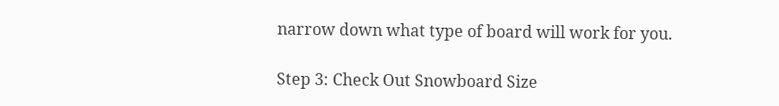narrow down what type of board will work for you.

Step 3: Check Out Snowboard Size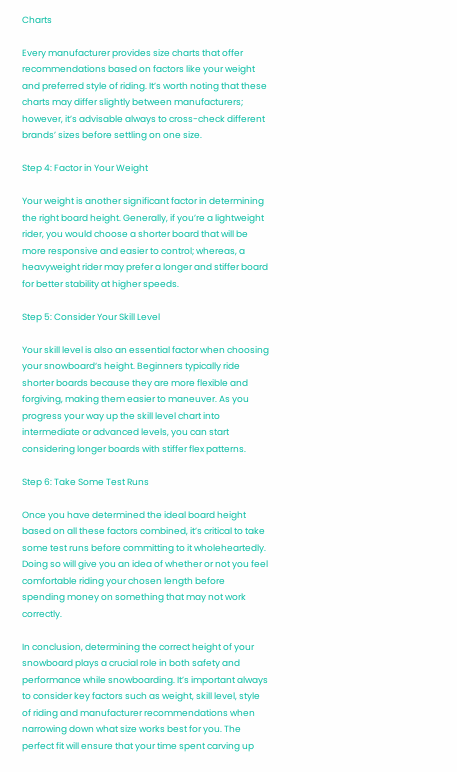Charts

Every manufacturer provides size charts that offer recommendations based on factors like your weight and preferred style of riding. It’s worth noting that these charts may differ slightly between manufacturers; however, it’s advisable always to cross-check different brands’ sizes before settling on one size.

Step 4: Factor in Your Weight

Your weight is another significant factor in determining the right board height. Generally, if you’re a lightweight rider, you would choose a shorter board that will be more responsive and easier to control; whereas, a heavyweight rider may prefer a longer and stiffer board for better stability at higher speeds.

Step 5: Consider Your Skill Level

Your skill level is also an essential factor when choosing your snowboard‘s height. Beginners typically ride shorter boards because they are more flexible and forgiving, making them easier to maneuver. As you progress your way up the skill level chart into intermediate or advanced levels, you can start considering longer boards with stiffer flex patterns.

Step 6: Take Some Test Runs

Once you have determined the ideal board height based on all these factors combined, it’s critical to take some test runs before committing to it wholeheartedly. Doing so will give you an idea of whether or not you feel comfortable riding your chosen length before spending money on something that may not work correctly.

In conclusion, determining the correct height of your snowboard plays a crucial role in both safety and performance while snowboarding. It’s important always to consider key factors such as weight, skill level, style of riding and manufacturer recommendations when narrowing down what size works best for you. The perfect fit will ensure that your time spent carving up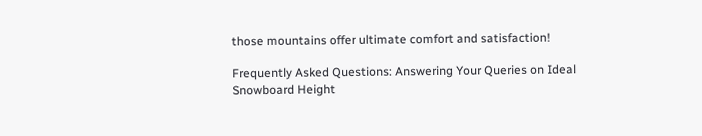those mountains offer ultimate comfort and satisfaction!

Frequently Asked Questions: Answering Your Queries on Ideal Snowboard Height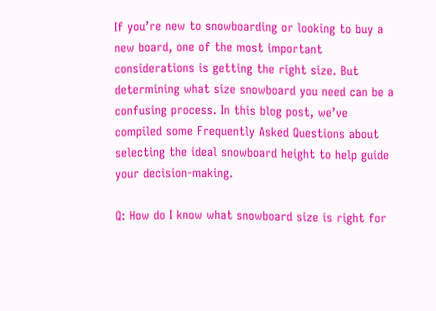If you’re new to snowboarding or looking to buy a new board, one of the most important considerations is getting the right size. But determining what size snowboard you need can be a confusing process. In this blog post, we’ve compiled some Frequently Asked Questions about selecting the ideal snowboard height to help guide your decision-making.

Q: How do I know what snowboard size is right for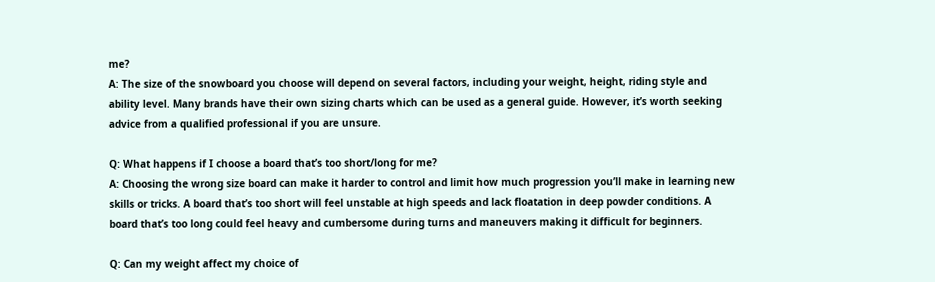me?
A: The size of the snowboard you choose will depend on several factors, including your weight, height, riding style and ability level. Many brands have their own sizing charts which can be used as a general guide. However, it’s worth seeking advice from a qualified professional if you are unsure.

Q: What happens if I choose a board that’s too short/long for me?
A: Choosing the wrong size board can make it harder to control and limit how much progression you’ll make in learning new skills or tricks. A board that’s too short will feel unstable at high speeds and lack floatation in deep powder conditions. A board that’s too long could feel heavy and cumbersome during turns and maneuvers making it difficult for beginners.

Q: Can my weight affect my choice of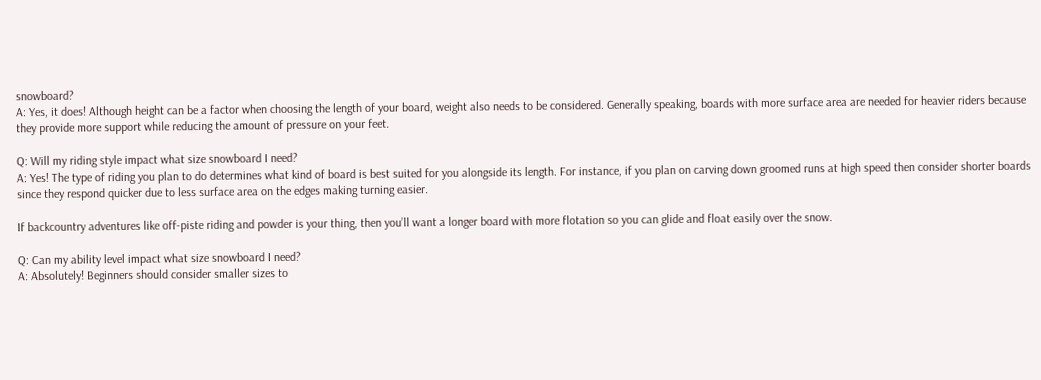snowboard?
A: Yes, it does! Although height can be a factor when choosing the length of your board, weight also needs to be considered. Generally speaking, boards with more surface area are needed for heavier riders because they provide more support while reducing the amount of pressure on your feet.

Q: Will my riding style impact what size snowboard I need?
A: Yes! The type of riding you plan to do determines what kind of board is best suited for you alongside its length. For instance, if you plan on carving down groomed runs at high speed then consider shorter boards since they respond quicker due to less surface area on the edges making turning easier.

If backcountry adventures like off-piste riding and powder is your thing, then you’ll want a longer board with more flotation so you can glide and float easily over the snow.

Q: Can my ability level impact what size snowboard I need?
A: Absolutely! Beginners should consider smaller sizes to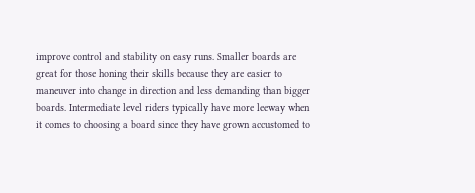improve control and stability on easy runs. Smaller boards are great for those honing their skills because they are easier to maneuver into change in direction and less demanding than bigger boards. Intermediate level riders typically have more leeway when it comes to choosing a board since they have grown accustomed to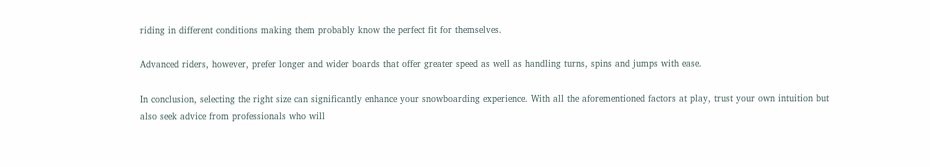riding in different conditions making them probably know the perfect fit for themselves.

Advanced riders, however, prefer longer and wider boards that offer greater speed as well as handling turns, spins and jumps with ease.

In conclusion, selecting the right size can significantly enhance your snowboarding experience. With all the aforementioned factors at play, trust your own intuition but also seek advice from professionals who will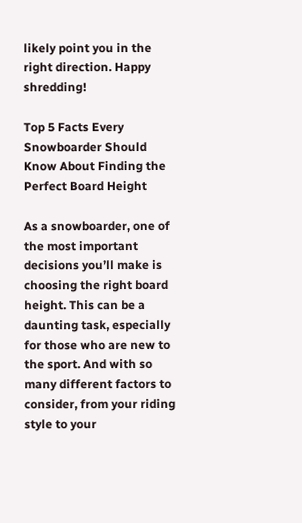likely point you in the right direction. Happy shredding!

Top 5 Facts Every Snowboarder Should Know About Finding the Perfect Board Height

As a snowboarder, one of the most important decisions you’ll make is choosing the right board height. This can be a daunting task, especially for those who are new to the sport. And with so many different factors to consider, from your riding style to your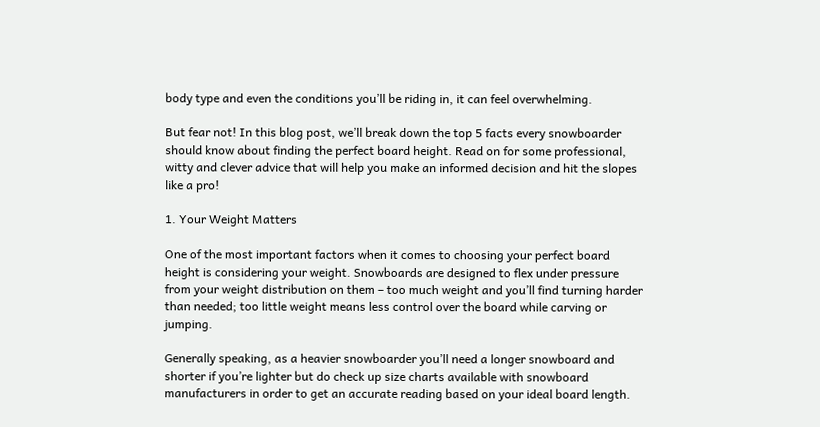body type and even the conditions you’ll be riding in, it can feel overwhelming.

But fear not! In this blog post, we’ll break down the top 5 facts every snowboarder should know about finding the perfect board height. Read on for some professional, witty and clever advice that will help you make an informed decision and hit the slopes like a pro!

1. Your Weight Matters

One of the most important factors when it comes to choosing your perfect board height is considering your weight. Snowboards are designed to flex under pressure from your weight distribution on them – too much weight and you’ll find turning harder than needed; too little weight means less control over the board while carving or jumping.

Generally speaking, as a heavier snowboarder you’ll need a longer snowboard and shorter if you’re lighter but do check up size charts available with snowboard manufacturers in order to get an accurate reading based on your ideal board length.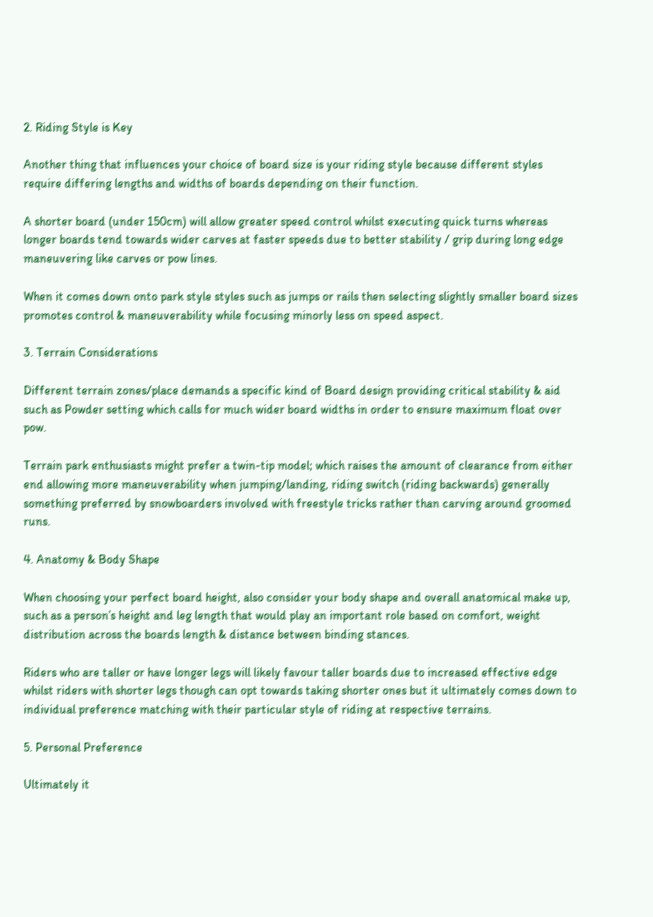2. Riding Style is Key

Another thing that influences your choice of board size is your riding style because different styles require differing lengths and widths of boards depending on their function.

A shorter board (under 150cm) will allow greater speed control whilst executing quick turns whereas longer boards tend towards wider carves at faster speeds due to better stability / grip during long edge maneuvering like carves or pow lines.

When it comes down onto park style styles such as jumps or rails then selecting slightly smaller board sizes promotes control & maneuverability while focusing minorly less on speed aspect.

3. Terrain Considerations

Different terrain zones/place demands a specific kind of Board design providing critical stability & aid such as Powder setting which calls for much wider board widths in order to ensure maximum float over pow.

Terrain park enthusiasts might prefer a twin-tip model; which raises the amount of clearance from either end allowing more maneuverability when jumping/landing, riding switch (riding backwards) generally something preferred by snowboarders involved with freestyle tricks rather than carving around groomed runs.

4. Anatomy & Body Shape

When choosing your perfect board height, also consider your body shape and overall anatomical make up, such as a person’s height and leg length that would play an important role based on comfort, weight distribution across the boards length & distance between binding stances.

Riders who are taller or have longer legs will likely favour taller boards due to increased effective edge whilst riders with shorter legs though can opt towards taking shorter ones but it ultimately comes down to individual preference matching with their particular style of riding at respective terrains.

5. Personal Preference

Ultimately it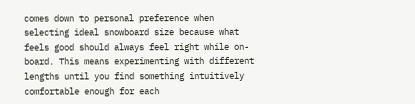comes down to personal preference when selecting ideal snowboard size because what feels good should always feel right while on-board. This means experimenting with different lengths until you find something intuitively comfortable enough for each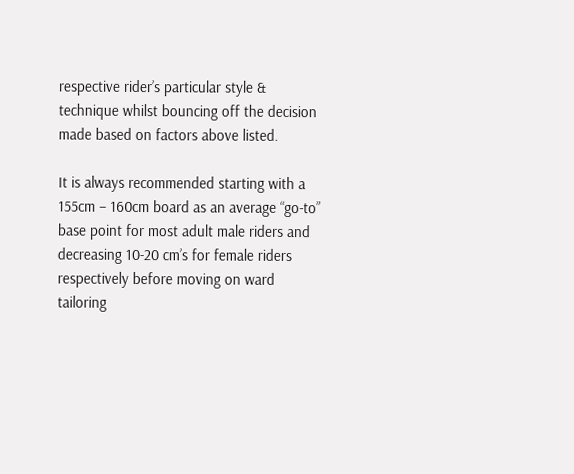respective rider’s particular style & technique whilst bouncing off the decision made based on factors above listed.

It is always recommended starting with a 155cm – 160cm board as an average “go-to” base point for most adult male riders and decreasing 10-20 cm’s for female riders respectively before moving on ward tailoring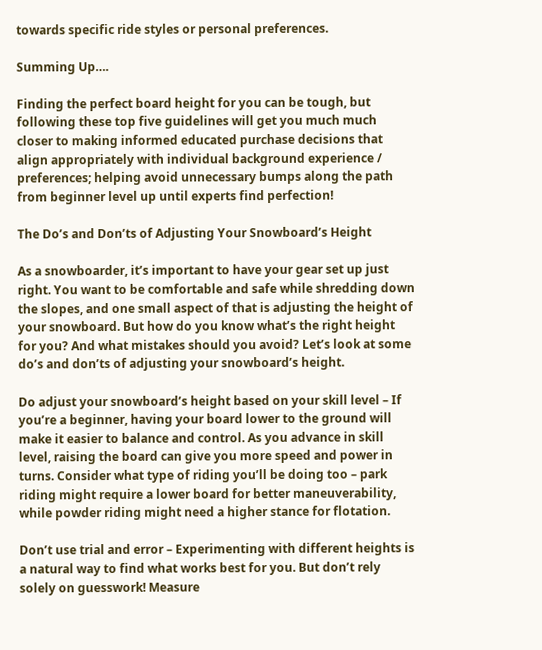towards specific ride styles or personal preferences.

Summing Up….

Finding the perfect board height for you can be tough, but following these top five guidelines will get you much much closer to making informed educated purchase decisions that align appropriately with individual background experience / preferences; helping avoid unnecessary bumps along the path from beginner level up until experts find perfection!

The Do’s and Don’ts of Adjusting Your Snowboard’s Height

As a snowboarder, it’s important to have your gear set up just right. You want to be comfortable and safe while shredding down the slopes, and one small aspect of that is adjusting the height of your snowboard. But how do you know what’s the right height for you? And what mistakes should you avoid? Let’s look at some do’s and don’ts of adjusting your snowboard’s height.

Do adjust your snowboard’s height based on your skill level – If you’re a beginner, having your board lower to the ground will make it easier to balance and control. As you advance in skill level, raising the board can give you more speed and power in turns. Consider what type of riding you’ll be doing too – park riding might require a lower board for better maneuverability, while powder riding might need a higher stance for flotation.

Don’t use trial and error – Experimenting with different heights is a natural way to find what works best for you. But don’t rely solely on guesswork! Measure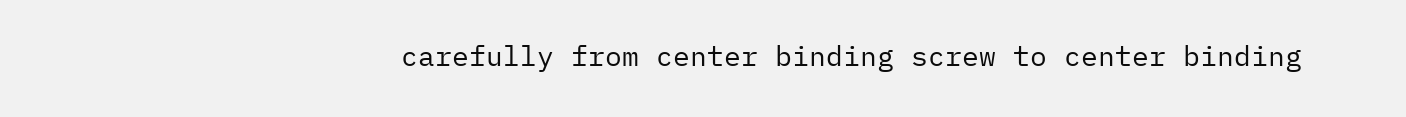carefully from center binding screw to center binding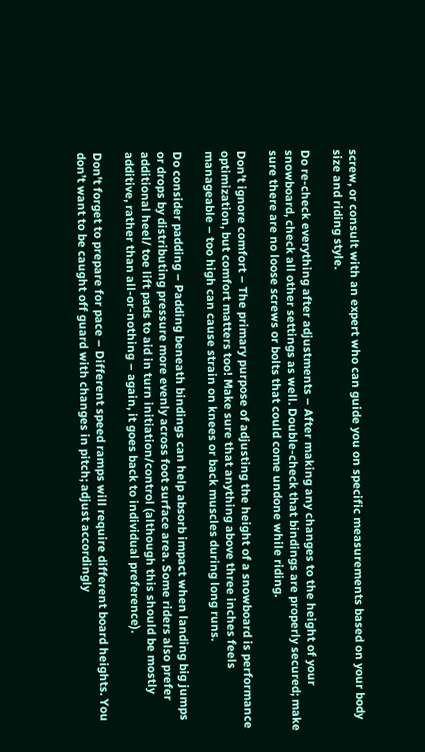screw, or consult with an expert who can guide you on specific measurements based on your body size and riding style.

Do re-check everything after adjustments – After making any changes to the height of your snowboard, check all other settings as well. Double-check that bindings are properly secured; make sure there are no loose screws or bolts that could come undone while riding.

Don’t ignore comfort – The primary purpose of adjusting the height of a snowboard is performance optimization, but comfort matters too! Make sure that anything above three inches feels manageable – too high can cause strain on knees or back muscles during long runs.

Do consider padding – Padding beneath bindings can help absorb impact when landing big jumps or drops by distributing pressure more evenly across foot surface area. Some riders also prefer additional heel/ toe lift pads to aid in turn initiation/control (although this should be mostly additive, rather than all-or-nothing – again, it goes back to individual preference).

Don’t forget to prepare for pace – Different speed ramps will require different board heights. You don’t want to be caught off guard with changes in pitch; adjust accordingly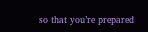so that you’re prepared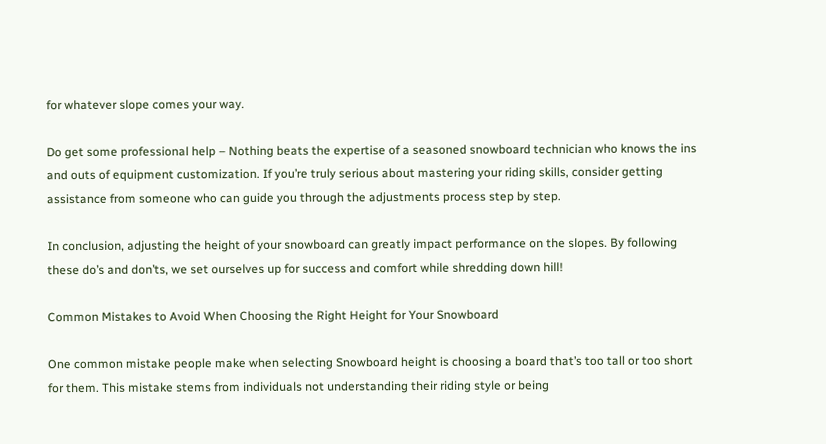for whatever slope comes your way.

Do get some professional help – Nothing beats the expertise of a seasoned snowboard technician who knows the ins and outs of equipment customization. If you’re truly serious about mastering your riding skills, consider getting assistance from someone who can guide you through the adjustments process step by step.

In conclusion, adjusting the height of your snowboard can greatly impact performance on the slopes. By following these do’s and don’ts, we set ourselves up for success and comfort while shredding down hill!

Common Mistakes to Avoid When Choosing the Right Height for Your Snowboard

One common mistake people make when selecting Snowboard height is choosing a board that’s too tall or too short for them. This mistake stems from individuals not understanding their riding style or being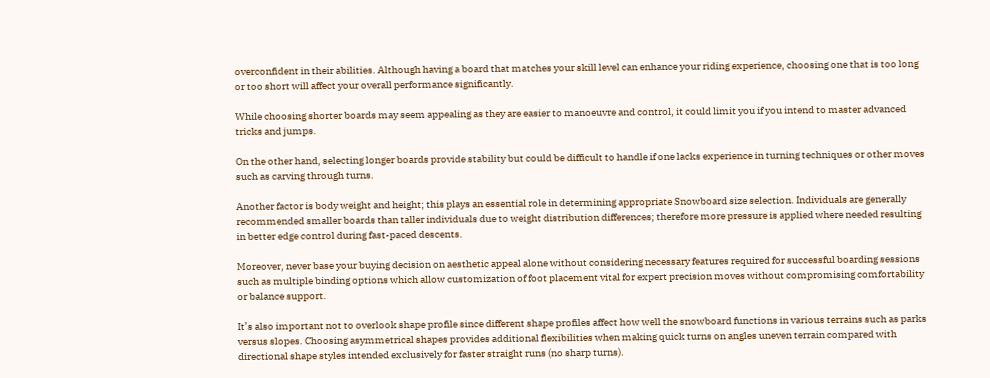overconfident in their abilities. Although having a board that matches your skill level can enhance your riding experience, choosing one that is too long or too short will affect your overall performance significantly.

While choosing shorter boards may seem appealing as they are easier to manoeuvre and control, it could limit you if you intend to master advanced tricks and jumps.

On the other hand, selecting longer boards provide stability but could be difficult to handle if one lacks experience in turning techniques or other moves such as carving through turns.

Another factor is body weight and height; this plays an essential role in determining appropriate Snowboard size selection. Individuals are generally recommended smaller boards than taller individuals due to weight distribution differences; therefore more pressure is applied where needed resulting in better edge control during fast-paced descents.

Moreover, never base your buying decision on aesthetic appeal alone without considering necessary features required for successful boarding sessions such as multiple binding options which allow customization of foot placement vital for expert precision moves without compromising comfortability or balance support.

It’s also important not to overlook shape profile since different shape profiles affect how well the snowboard functions in various terrains such as parks versus slopes. Choosing asymmetrical shapes provides additional flexibilities when making quick turns on angles uneven terrain compared with directional shape styles intended exclusively for faster straight runs (no sharp turns).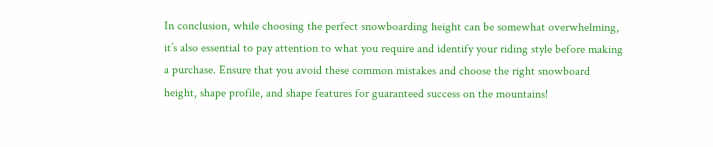In conclusion, while choosing the perfect snowboarding height can be somewhat overwhelming, it’s also essential to pay attention to what you require and identify your riding style before making a purchase. Ensure that you avoid these common mistakes and choose the right snowboard height, shape profile, and shape features for guaranteed success on the mountains!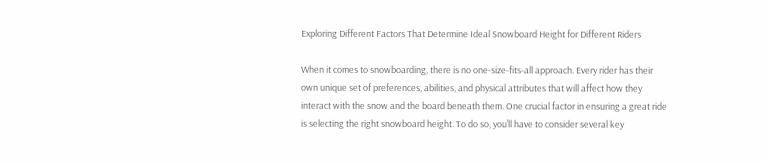Exploring Different Factors That Determine Ideal Snowboard Height for Different Riders

When it comes to snowboarding, there is no one-size-fits-all approach. Every rider has their own unique set of preferences, abilities, and physical attributes that will affect how they interact with the snow and the board beneath them. One crucial factor in ensuring a great ride is selecting the right snowboard height. To do so, you’ll have to consider several key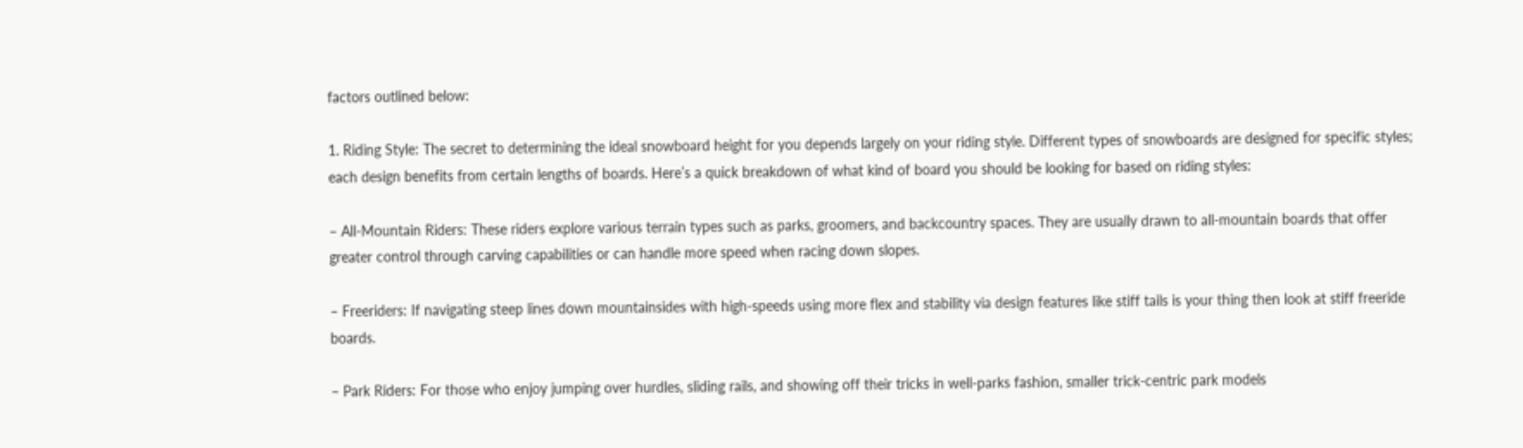factors outlined below:

1. Riding Style: The secret to determining the ideal snowboard height for you depends largely on your riding style. Different types of snowboards are designed for specific styles; each design benefits from certain lengths of boards. Here’s a quick breakdown of what kind of board you should be looking for based on riding styles:

– All-Mountain Riders: These riders explore various terrain types such as parks, groomers, and backcountry spaces. They are usually drawn to all-mountain boards that offer greater control through carving capabilities or can handle more speed when racing down slopes.

– Freeriders: If navigating steep lines down mountainsides with high-speeds using more flex and stability via design features like stiff tails is your thing then look at stiff freeride boards.

– Park Riders: For those who enjoy jumping over hurdles, sliding rails, and showing off their tricks in well-parks fashion, smaller trick-centric park models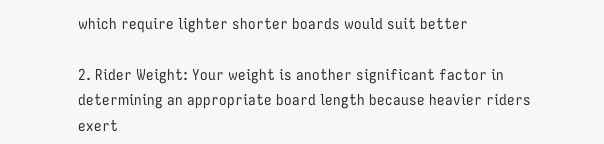which require lighter shorter boards would suit better

2. Rider Weight: Your weight is another significant factor in determining an appropriate board length because heavier riders exert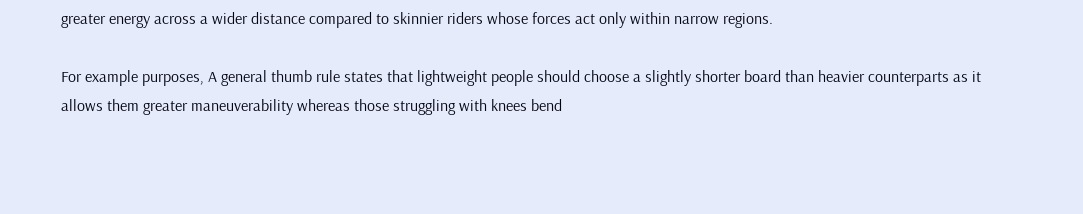greater energy across a wider distance compared to skinnier riders whose forces act only within narrow regions.

For example purposes, A general thumb rule states that lightweight people should choose a slightly shorter board than heavier counterparts as it allows them greater maneuverability whereas those struggling with knees bend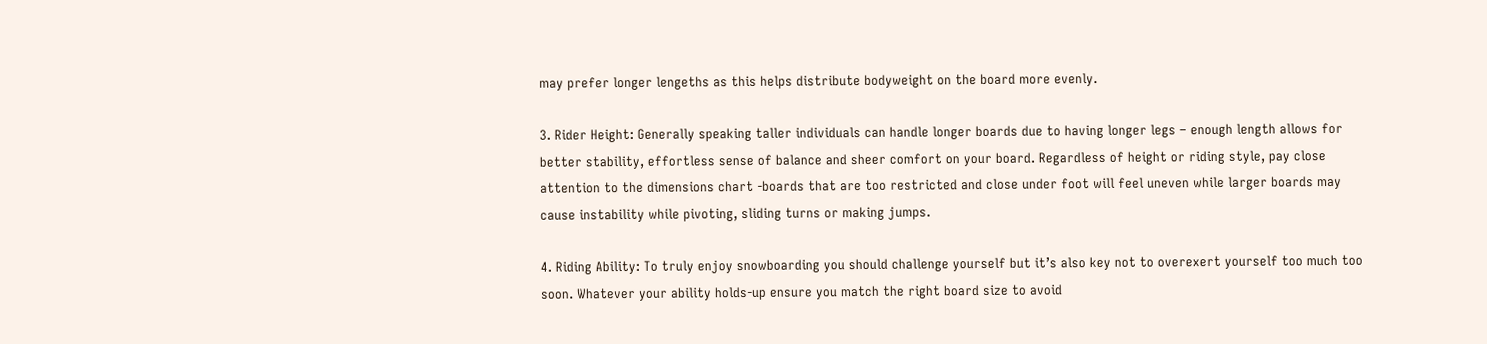may prefer longer lengeths as this helps distribute bodyweight on the board more evenly.

3. Rider Height: Generally speaking taller individuals can handle longer boards due to having longer legs – enough length allows for better stability, effortless sense of balance and sheer comfort on your board. Regardless of height or riding style, pay close attention to the dimensions chart -boards that are too restricted and close under foot will feel uneven while larger boards may cause instability while pivoting, sliding turns or making jumps.

4. Riding Ability: To truly enjoy snowboarding you should challenge yourself but it’s also key not to overexert yourself too much too soon. Whatever your ability holds-up ensure you match the right board size to avoid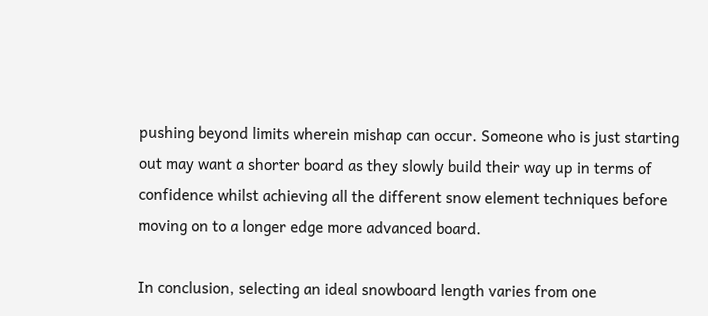pushing beyond limits wherein mishap can occur. Someone who is just starting out may want a shorter board as they slowly build their way up in terms of confidence whilst achieving all the different snow element techniques before moving on to a longer edge more advanced board.

In conclusion, selecting an ideal snowboard length varies from one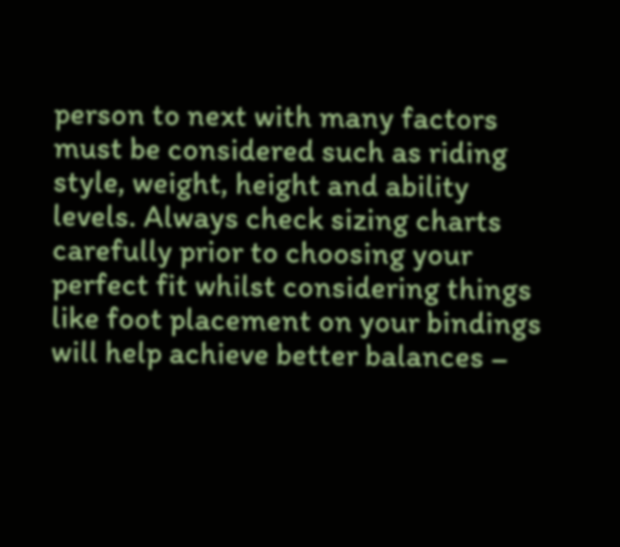person to next with many factors must be considered such as riding style, weight, height and ability levels. Always check sizing charts carefully prior to choosing your perfect fit whilst considering things like foot placement on your bindings will help achieve better balances –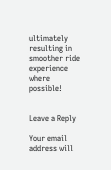ultimately resulting in smoother ride experience where possible!


Leave a Reply

Your email address will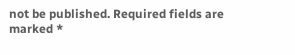not be published. Required fields are marked *